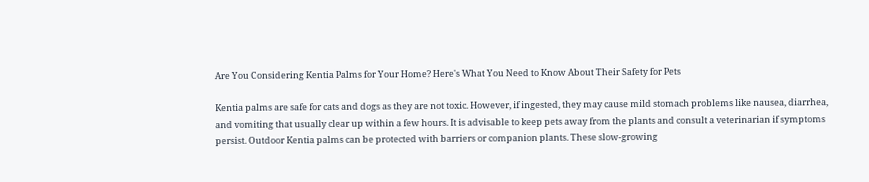Are You Considering Kentia Palms for Your Home? Here's What You Need to Know About Their Safety for Pets

Kentia palms are safe for cats and dogs as they are not toxic. However, if ingested, they may cause mild stomach problems like nausea, diarrhea, and vomiting that usually clear up within a few hours. It is advisable to keep pets away from the plants and consult a veterinarian if symptoms persist. Outdoor Kentia palms can be protected with barriers or companion plants. These slow-growing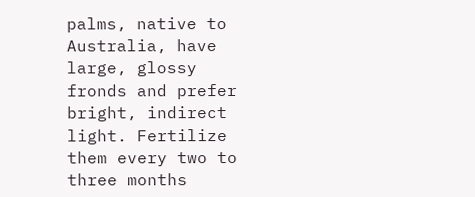palms, native to Australia, have large, glossy fronds and prefer bright, indirect light. Fertilize them every two to three months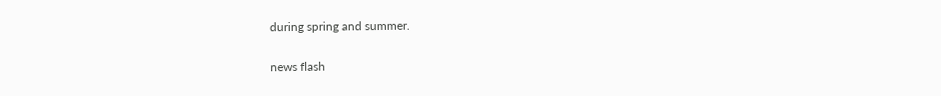during spring and summer.

news flash